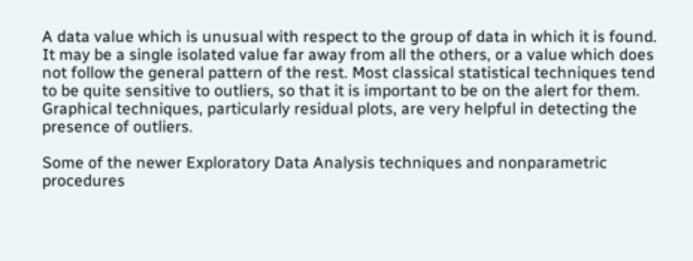A data value which is unusual with respect to the group of data in which it is found. It may be a single isolated value far away from all the others, or a value which does not follow the general pattern of the rest. Most classical statistical techniques tend to be quite sensitive to outliers, so that it is important to be on the alert for them. Graphical techniques, particularly residual plots, are very helpful in detecting the presence of outliers.

Some of the newer Exploratory Data Analysis techniques and nonparametric procedures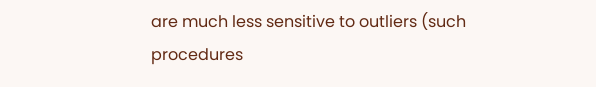are much less sensitive to outliers (such procedures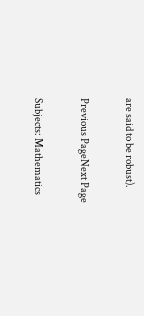are said to be robust).

Previous PageNext Page

Subjects: Mathematics